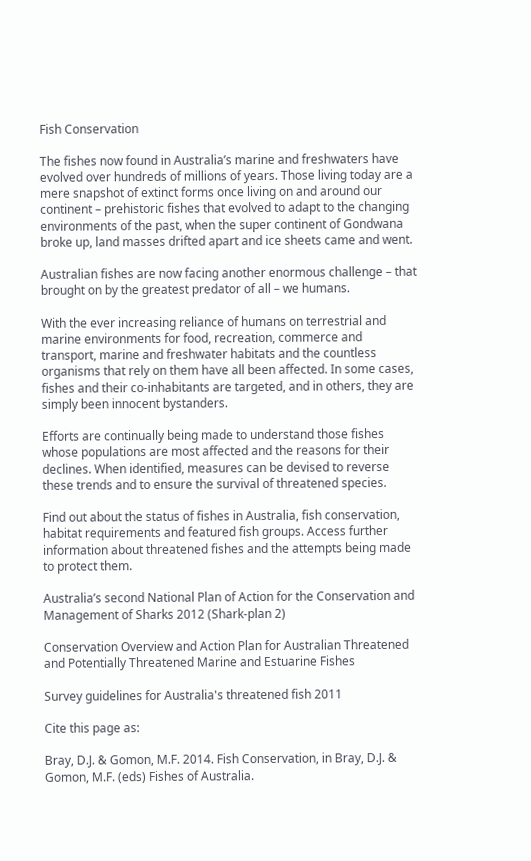Fish Conservation

The fishes now found in Australia’s marine and freshwaters have evolved over hundreds of millions of years. Those living today are a mere snapshot of extinct forms once living on and around our continent – prehistoric fishes that evolved to adapt to the changing environments of the past, when the super continent of Gondwana broke up, land masses drifted apart and ice sheets came and went.

Australian fishes are now facing another enormous challenge – that brought on by the greatest predator of all – we humans.

With the ever increasing reliance of humans on terrestrial and marine environments for food, recreation, commerce and transport, marine and freshwater habitats and the countless organisms that rely on them have all been affected. In some cases, fishes and their co-inhabitants are targeted, and in others, they are simply been innocent bystanders.

Efforts are continually being made to understand those fishes whose populations are most affected and the reasons for their declines. When identified, measures can be devised to reverse these trends and to ensure the survival of threatened species.

Find out about the status of fishes in Australia, fish conservation, habitat requirements and featured fish groups. Access further information about threatened fishes and the attempts being made to protect them.

Australia’s second National Plan of Action for the Conservation and Management of Sharks 2012 (Shark-plan 2)

Conservation Overview and Action Plan for Australian Threatened and Potentially Threatened Marine and Estuarine Fishes

Survey guidelines for Australia's threatened fish 2011

Cite this page as:

Bray, D.J. & Gomon, M.F. 2014. Fish Conservation, in Bray, D.J. & Gomon, M.F. (eds) Fishes of Australia.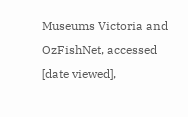Museums Victoria and OzFishNet, accessed [date viewed],